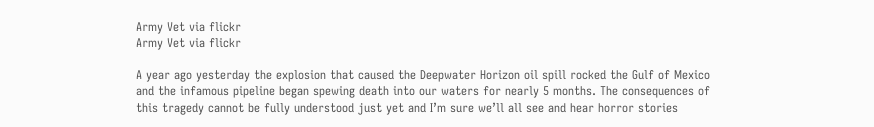Army Vet via flickr
Army Vet via flickr

A year ago yesterday the explosion that caused the Deepwater Horizon oil spill rocked the Gulf of Mexico and the infamous pipeline began spewing death into our waters for nearly 5 months. The consequences of this tragedy cannot be fully understood just yet and I’m sure we’ll all see and hear horror stories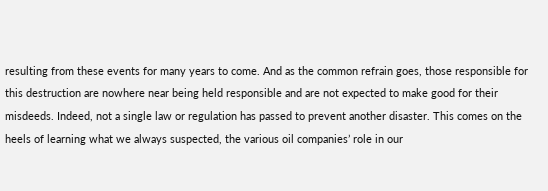resulting from these events for many years to come. And as the common refrain goes, those responsible for this destruction are nowhere near being held responsible and are not expected to make good for their misdeeds. Indeed, not a single law or regulation has passed to prevent another disaster. This comes on the heels of learning what we always suspected, the various oil companies’ role in our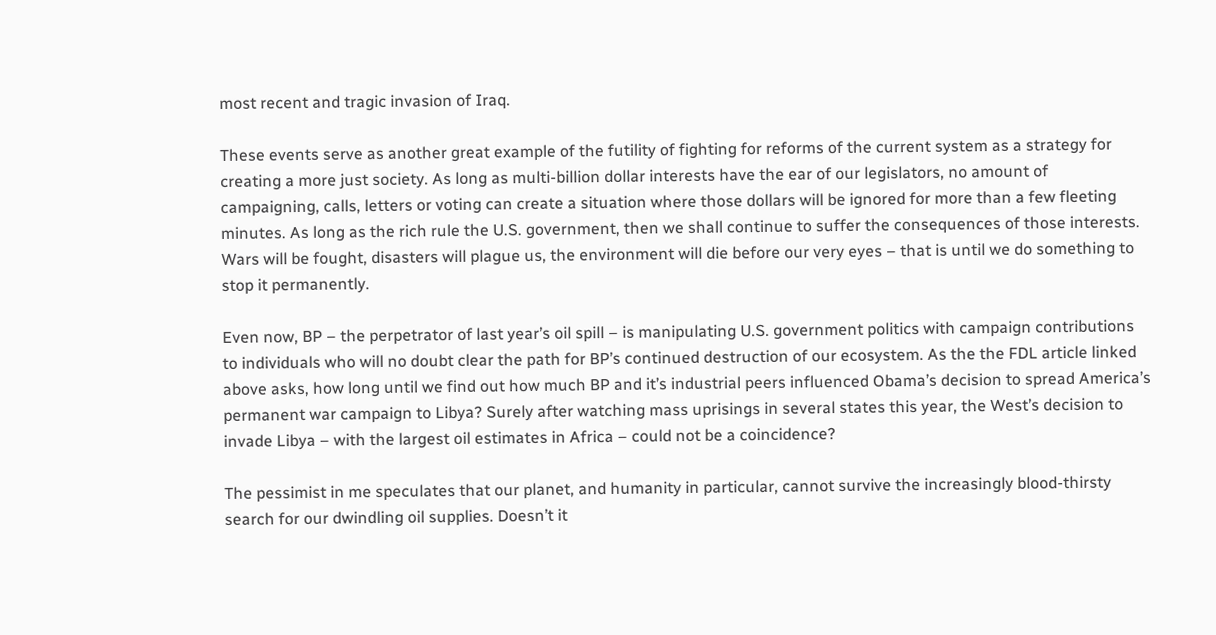most recent and tragic invasion of Iraq.

These events serve as another great example of the futility of fighting for reforms of the current system as a strategy for creating a more just society. As long as multi-billion dollar interests have the ear of our legislators, no amount of campaigning, calls, letters or voting can create a situation where those dollars will be ignored for more than a few fleeting minutes. As long as the rich rule the U.S. government, then we shall continue to suffer the consequences of those interests. Wars will be fought, disasters will plague us, the environment will die before our very eyes – that is until we do something to stop it permanently.

Even now, BP – the perpetrator of last year’s oil spill – is manipulating U.S. government politics with campaign contributions to individuals who will no doubt clear the path for BP’s continued destruction of our ecosystem. As the the FDL article linked above asks, how long until we find out how much BP and it’s industrial peers influenced Obama’s decision to spread America’s permanent war campaign to Libya? Surely after watching mass uprisings in several states this year, the West’s decision to invade Libya – with the largest oil estimates in Africa – could not be a coincidence?

The pessimist in me speculates that our planet, and humanity in particular, cannot survive the increasingly blood-thirsty search for our dwindling oil supplies. Doesn’t it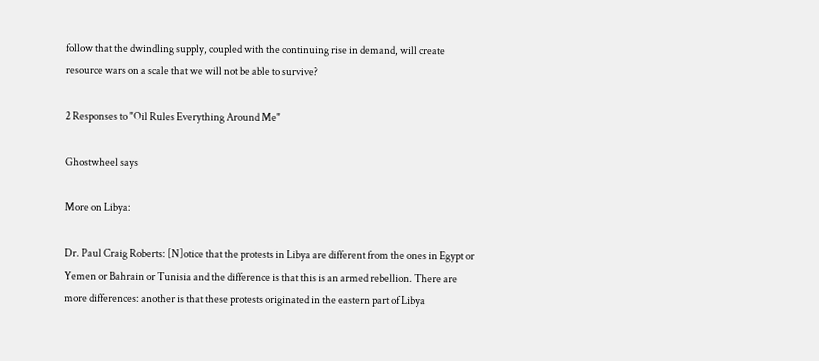follow that the dwindling supply, coupled with the continuing rise in demand, will create resource wars on a scale that we will not be able to survive?

2 Responses to "Oil Rules Everything Around Me"

Ghostwheel says

More on Libya:

Dr. Paul Craig Roberts: [N]otice that the protests in Libya are different from the ones in Egypt or Yemen or Bahrain or Tunisia and the difference is that this is an armed rebellion. There are more differences: another is that these protests originated in the eastern part of Libya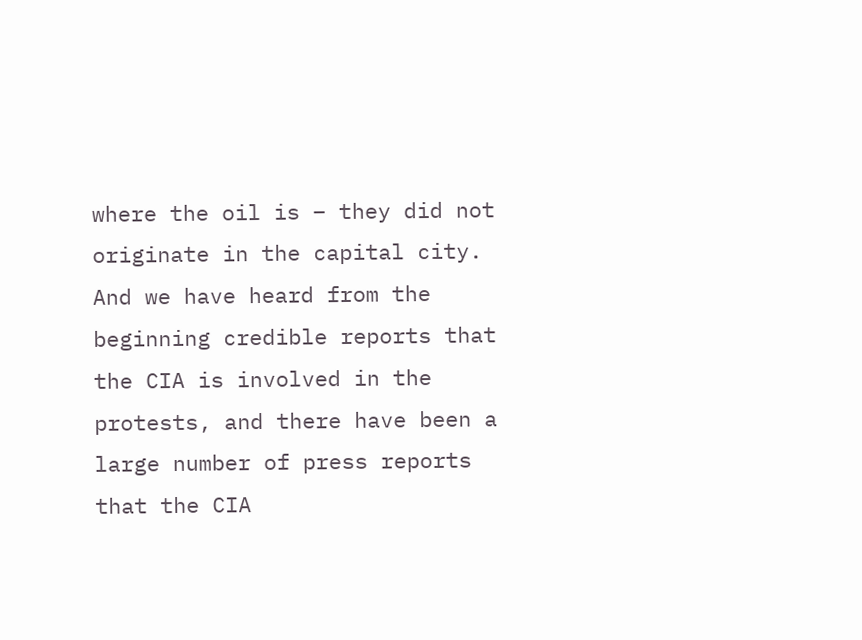where the oil is – they did not originate in the capital city. And we have heard from the beginning credible reports that the CIA is involved in the protests, and there have been a large number of press reports that the CIA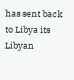has sent back to Libya its Libyan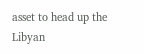asset to head up the Libyan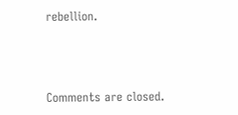rebellion.



Comments are closed.